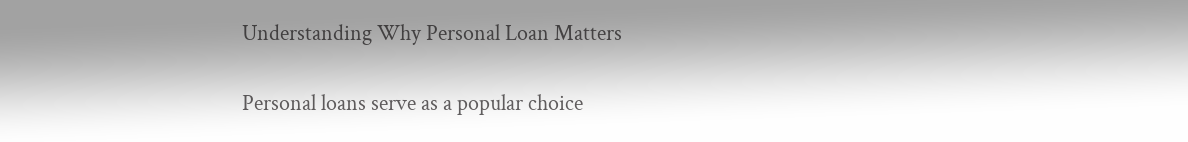Understanding Why Personal Loan Matters

Personal loans serve as a popular choice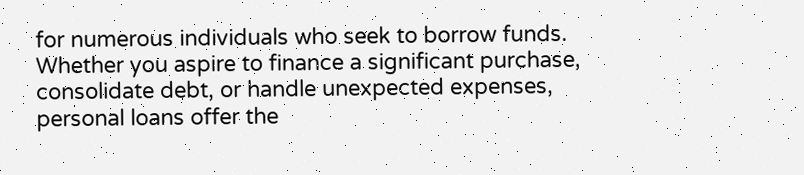for numerous individuals who seek to borrow funds. Whether you aspire to finance a significant purchase, consolidate debt, or handle unexpected expenses, personal loans offer the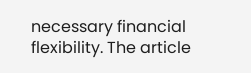necessary financial flexibility. The article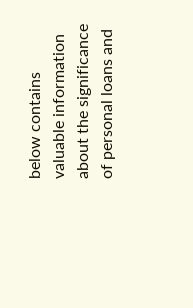below contains valuable information about the significance of personal loans and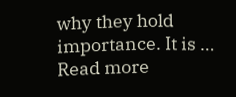why they hold importance. It is … Read more